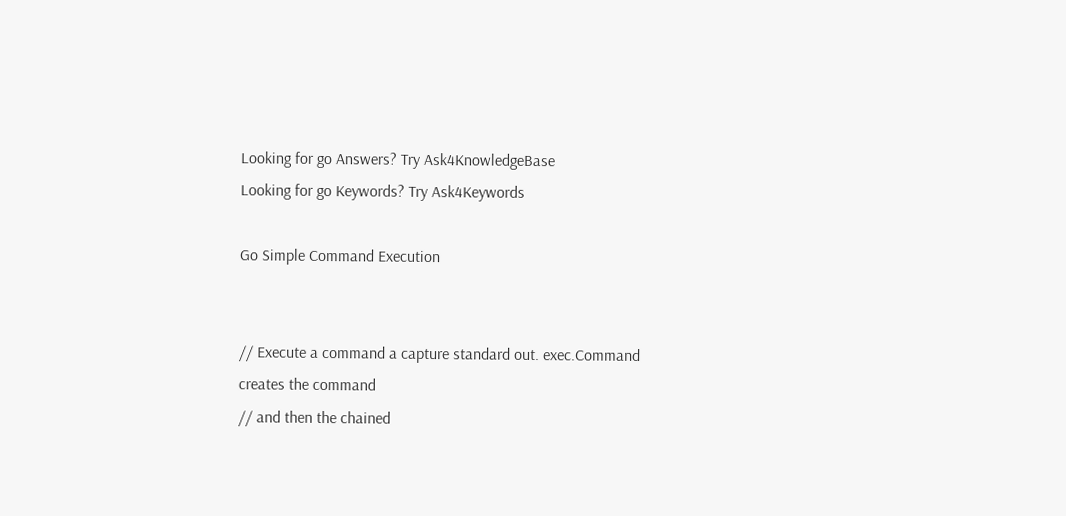Looking for go Answers? Try Ask4KnowledgeBase
Looking for go Keywords? Try Ask4Keywords

Go Simple Command Execution


// Execute a command a capture standard out. exec.Command creates the command
// and then the chained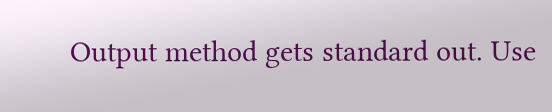Output method gets standard out. Use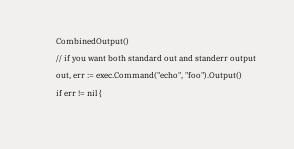CombinedOutput()
// if you want both standard out and standerr output
out, err := exec.Command("echo", "foo").Output()
if err != nil {